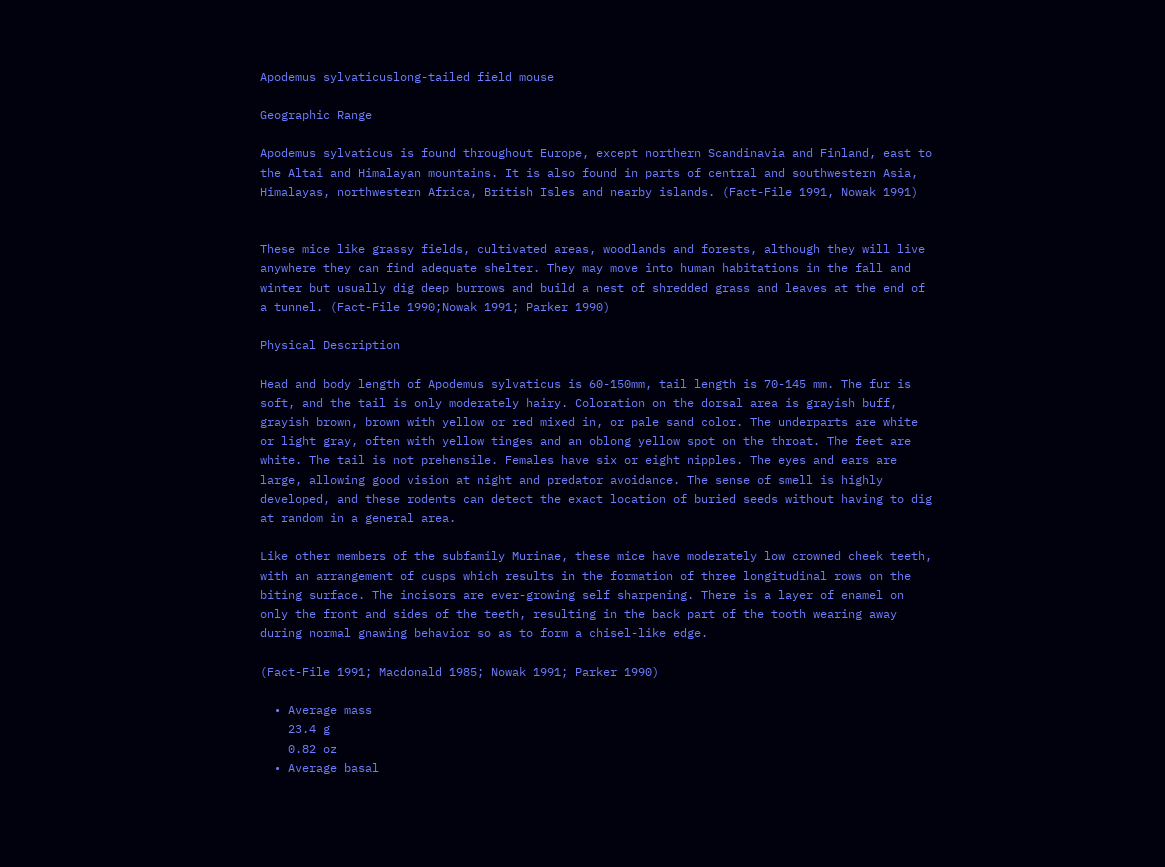Apodemus sylvaticuslong-tailed field mouse

Geographic Range

Apodemus sylvaticus is found throughout Europe, except northern Scandinavia and Finland, east to the Altai and Himalayan mountains. It is also found in parts of central and southwestern Asia, Himalayas, northwestern Africa, British Isles and nearby islands. (Fact-File 1991, Nowak 1991)


These mice like grassy fields, cultivated areas, woodlands and forests, although they will live anywhere they can find adequate shelter. They may move into human habitations in the fall and winter but usually dig deep burrows and build a nest of shredded grass and leaves at the end of a tunnel. (Fact-File 1990;Nowak 1991; Parker 1990)

Physical Description

Head and body length of Apodemus sylvaticus is 60-150mm, tail length is 70-145 mm. The fur is soft, and the tail is only moderately hairy. Coloration on the dorsal area is grayish buff, grayish brown, brown with yellow or red mixed in, or pale sand color. The underparts are white or light gray, often with yellow tinges and an oblong yellow spot on the throat. The feet are white. The tail is not prehensile. Females have six or eight nipples. The eyes and ears are large, allowing good vision at night and predator avoidance. The sense of smell is highly developed, and these rodents can detect the exact location of buried seeds without having to dig at random in a general area.

Like other members of the subfamily Murinae, these mice have moderately low crowned cheek teeth, with an arrangement of cusps which results in the formation of three longitudinal rows on the biting surface. The incisors are ever-growing self sharpening. There is a layer of enamel on only the front and sides of the teeth, resulting in the back part of the tooth wearing away during normal gnawing behavior so as to form a chisel-like edge.

(Fact-File 1991; Macdonald 1985; Nowak 1991; Parker 1990)

  • Average mass
    23.4 g
    0.82 oz
  • Average basal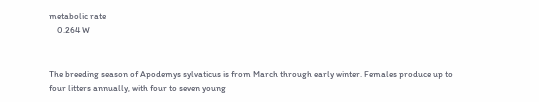metabolic rate
    0.264 W


The breeding season of Apodemys sylvaticus is from March through early winter. Females produce up to four litters annually, with four to seven young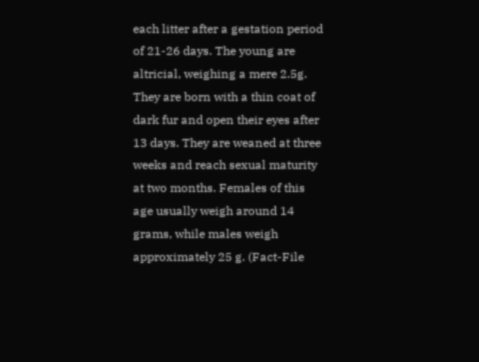each litter after a gestation period of 21-26 days. The young are altricial, weighing a mere 2.5g. They are born with a thin coat of dark fur and open their eyes after 13 days. They are weaned at three weeks and reach sexual maturity at two months. Females of this age usually weigh around 14 grams, while males weigh approximately 25 g. (Fact-File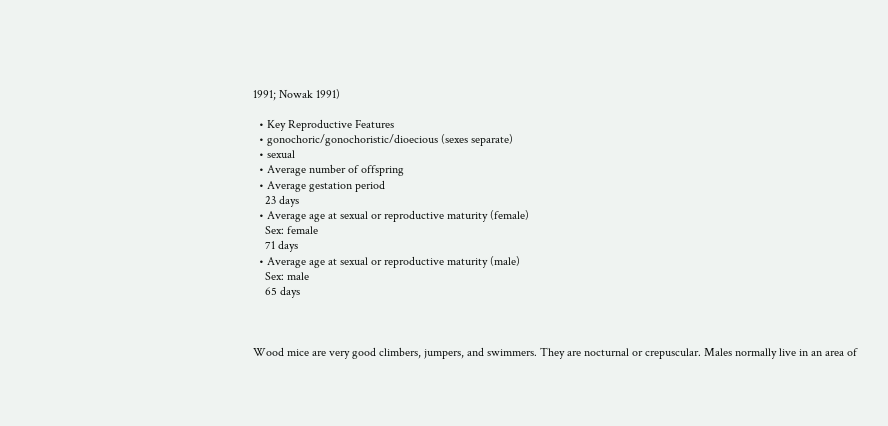1991; Nowak 1991)

  • Key Reproductive Features
  • gonochoric/gonochoristic/dioecious (sexes separate)
  • sexual
  • Average number of offspring
  • Average gestation period
    23 days
  • Average age at sexual or reproductive maturity (female)
    Sex: female
    71 days
  • Average age at sexual or reproductive maturity (male)
    Sex: male
    65 days



Wood mice are very good climbers, jumpers, and swimmers. They are nocturnal or crepuscular. Males normally live in an area of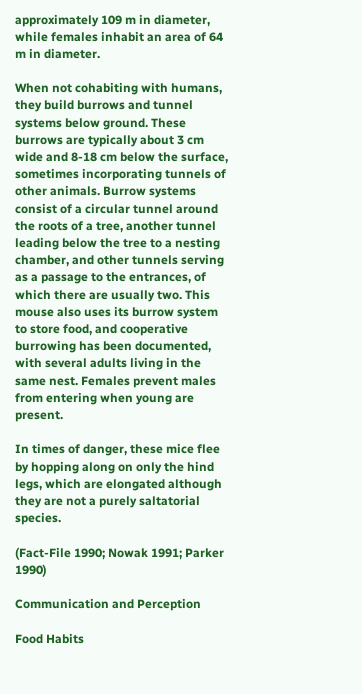approximately 109 m in diameter, while females inhabit an area of 64 m in diameter.

When not cohabiting with humans, they build burrows and tunnel systems below ground. These burrows are typically about 3 cm wide and 8-18 cm below the surface, sometimes incorporating tunnels of other animals. Burrow systems consist of a circular tunnel around the roots of a tree, another tunnel leading below the tree to a nesting chamber, and other tunnels serving as a passage to the entrances, of which there are usually two. This mouse also uses its burrow system to store food, and cooperative burrowing has been documented, with several adults living in the same nest. Females prevent males from entering when young are present.

In times of danger, these mice flee by hopping along on only the hind legs, which are elongated although they are not a purely saltatorial species.

(Fact-File 1990; Nowak 1991; Parker 1990)

Communication and Perception

Food Habits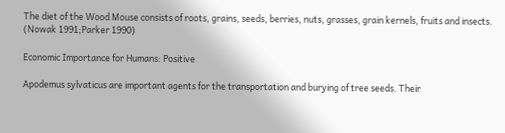The diet of the Wood Mouse consists of roots, grains, seeds, berries, nuts, grasses, grain kernels, fruits and insects. (Nowak 1991;Parker 1990)

Economic Importance for Humans: Positive

Apodemus sylvaticus are important agents for the transportation and burying of tree seeds. Their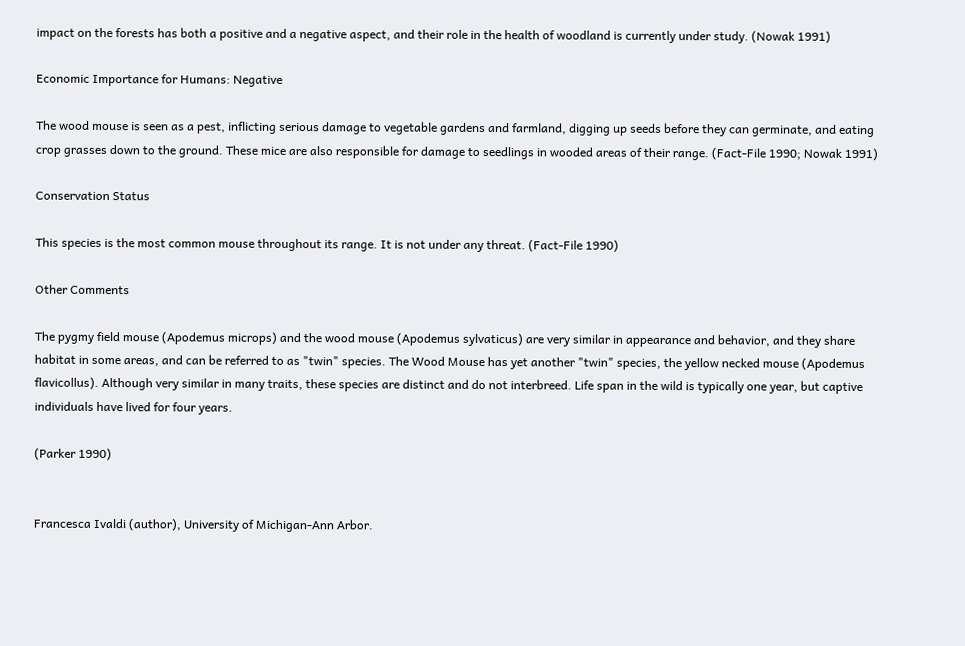impact on the forests has both a positive and a negative aspect, and their role in the health of woodland is currently under study. (Nowak 1991)

Economic Importance for Humans: Negative

The wood mouse is seen as a pest, inflicting serious damage to vegetable gardens and farmland, digging up seeds before they can germinate, and eating crop grasses down to the ground. These mice are also responsible for damage to seedlings in wooded areas of their range. (Fact-File 1990; Nowak 1991)

Conservation Status

This species is the most common mouse throughout its range. It is not under any threat. (Fact-File 1990)

Other Comments

The pygmy field mouse (Apodemus microps) and the wood mouse (Apodemus sylvaticus) are very similar in appearance and behavior, and they share habitat in some areas, and can be referred to as "twin" species. The Wood Mouse has yet another "twin" species, the yellow necked mouse (Apodemus flavicollus). Although very similar in many traits, these species are distinct and do not interbreed. Life span in the wild is typically one year, but captive individuals have lived for four years.

(Parker 1990)


Francesca Ivaldi (author), University of Michigan-Ann Arbor.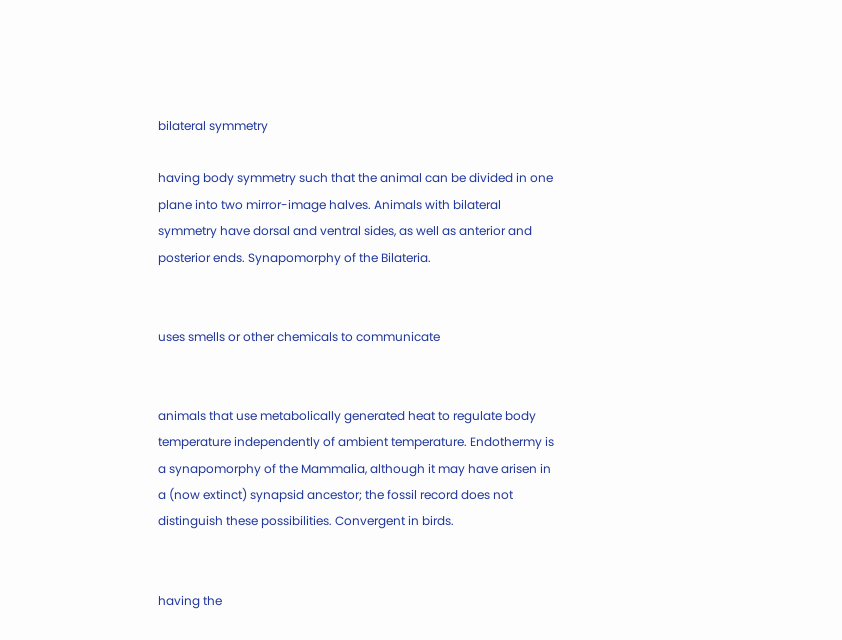bilateral symmetry

having body symmetry such that the animal can be divided in one plane into two mirror-image halves. Animals with bilateral symmetry have dorsal and ventral sides, as well as anterior and posterior ends. Synapomorphy of the Bilateria.


uses smells or other chemicals to communicate


animals that use metabolically generated heat to regulate body temperature independently of ambient temperature. Endothermy is a synapomorphy of the Mammalia, although it may have arisen in a (now extinct) synapsid ancestor; the fossil record does not distinguish these possibilities. Convergent in birds.


having the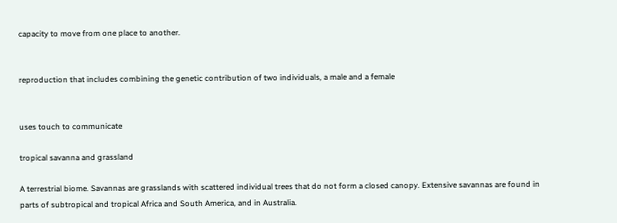capacity to move from one place to another.


reproduction that includes combining the genetic contribution of two individuals, a male and a female


uses touch to communicate

tropical savanna and grassland

A terrestrial biome. Savannas are grasslands with scattered individual trees that do not form a closed canopy. Extensive savannas are found in parts of subtropical and tropical Africa and South America, and in Australia.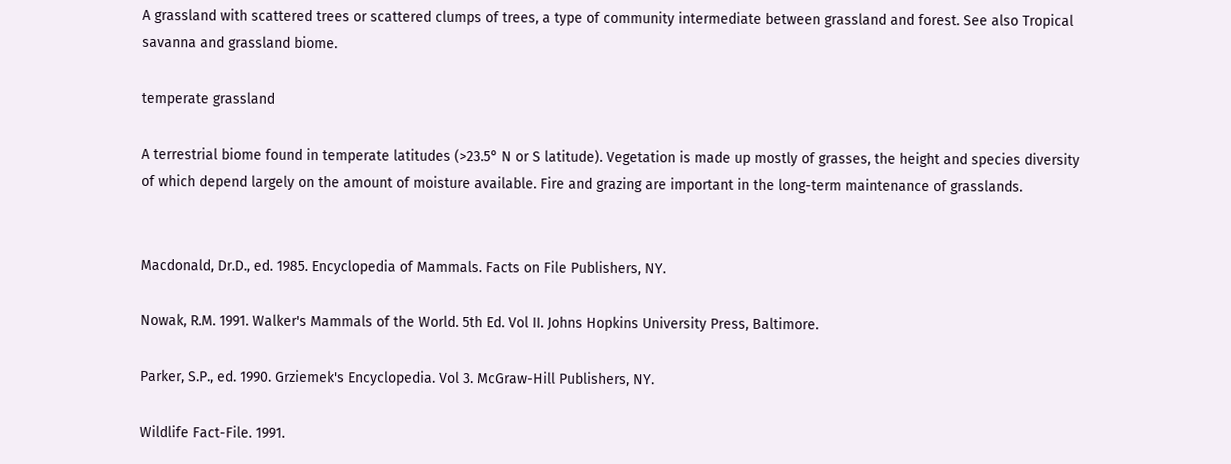A grassland with scattered trees or scattered clumps of trees, a type of community intermediate between grassland and forest. See also Tropical savanna and grassland biome.

temperate grassland

A terrestrial biome found in temperate latitudes (>23.5° N or S latitude). Vegetation is made up mostly of grasses, the height and species diversity of which depend largely on the amount of moisture available. Fire and grazing are important in the long-term maintenance of grasslands.


Macdonald, Dr.D., ed. 1985. Encyclopedia of Mammals. Facts on File Publishers, NY.

Nowak, R.M. 1991. Walker's Mammals of the World. 5th Ed. Vol II. Johns Hopkins University Press, Baltimore.

Parker, S.P., ed. 1990. Grziemek's Encyclopedia. Vol 3. McGraw-Hill Publishers, NY.

Wildlife Fact-File. 1991.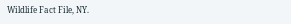Wildlife Fact File, NY.